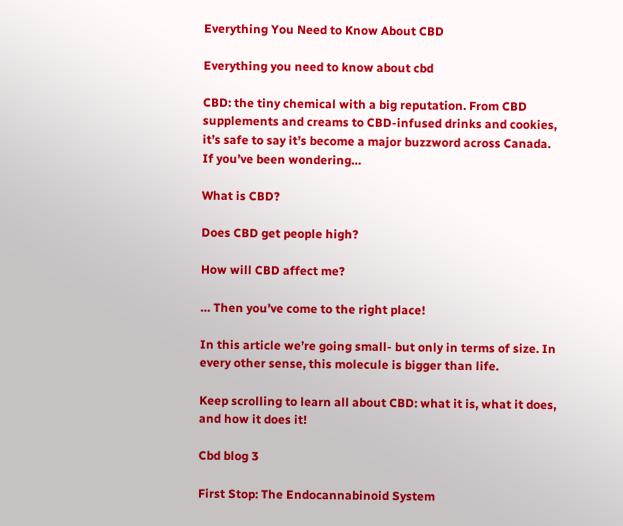Everything You Need to Know About CBD

Everything you need to know about cbd

CBD: the tiny chemical with a big reputation. From CBD supplements and creams to CBD-infused drinks and cookies, it’s safe to say it’s become a major buzzword across Canada. If you’ve been wondering…

What is CBD?

Does CBD get people high?

How will CBD affect me?

… Then you’ve come to the right place!

In this article we’re going small- but only in terms of size. In every other sense, this molecule is bigger than life.

Keep scrolling to learn all about CBD: what it is, what it does, and how it does it!

Cbd blog 3

First Stop: The Endocannabinoid System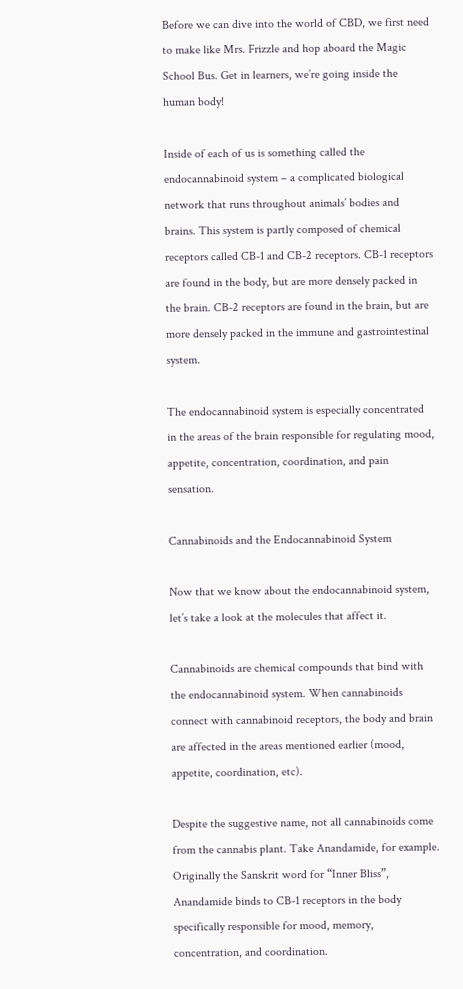Before we can dive into the world of CBD, we first need to make like Mrs. Frizzle and hop aboard the Magic School Bus. Get in learners, we’re going inside the human body!

Inside of each of us is something called the endocannabinoid system – a complicated biological network that runs throughout animals’ bodies and brains. This system is partly composed of chemical receptors called CB-1 and CB-2 receptors. CB-1 receptors are found in the body, but are more densely packed in the brain. CB-2 receptors are found in the brain, but are more densely packed in the immune and gastrointestinal system.

The endocannabinoid system is especially concentrated in the areas of the brain responsible for regulating mood, appetite, concentration, coordination, and pain sensation.

Cannabinoids and the Endocannabinoid System

Now that we know about the endocannabinoid system, let’s take a look at the molecules that affect it.

Cannabinoids are chemical compounds that bind with the endocannabinoid system. When cannabinoids connect with cannabinoid receptors, the body and brain are affected in the areas mentioned earlier (mood, appetite, coordination, etc).

Despite the suggestive name, not all cannabinoids come from the cannabis plant. Take Anandamide, for example. Originally the Sanskrit word for “Inner Bliss”, Anandamide binds to CB-1 receptors in the body specifically responsible for mood, memory, concentration, and coordination.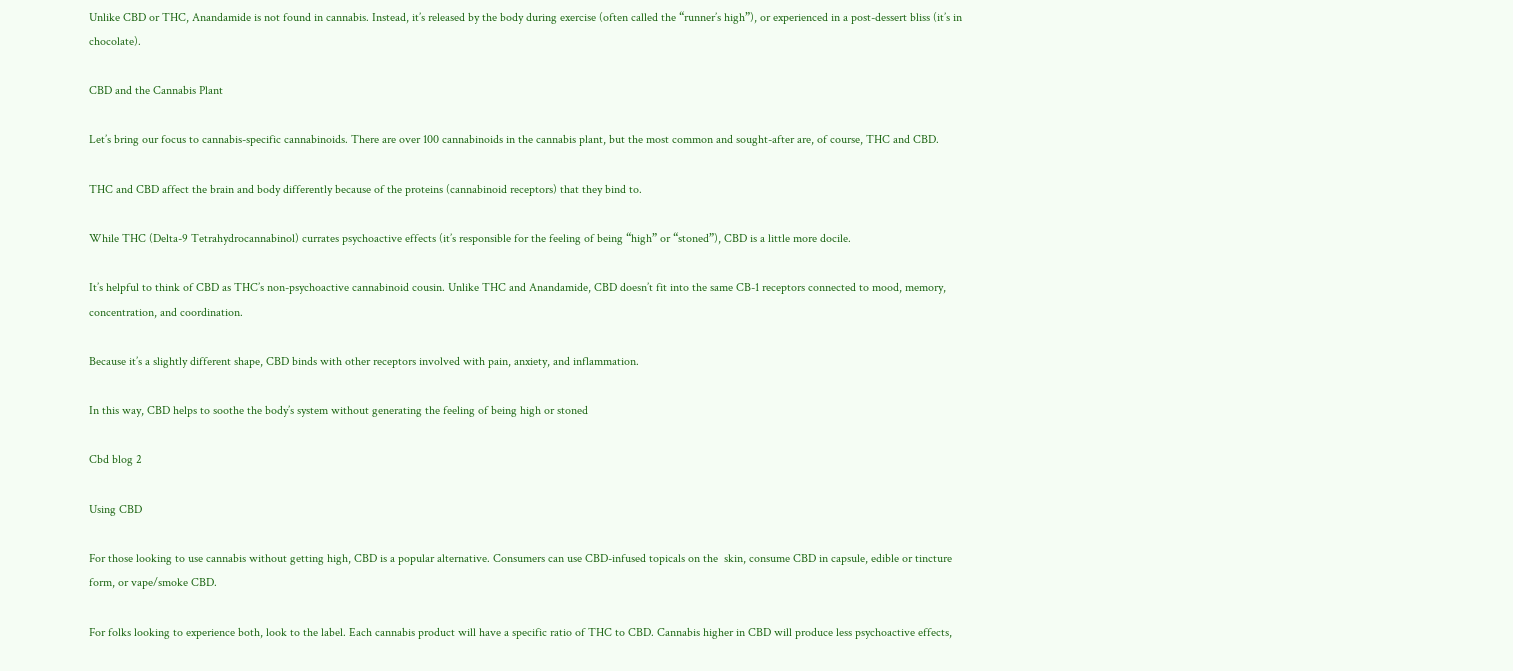Unlike CBD or THC, Anandamide is not found in cannabis. Instead, it’s released by the body during exercise (often called the “runner’s high”), or experienced in a post-dessert bliss (it’s in chocolate).

CBD and the Cannabis Plant

Let’s bring our focus to cannabis-specific cannabinoids. There are over 100 cannabinoids in the cannabis plant, but the most common and sought-after are, of course, THC and CBD.

THC and CBD affect the brain and body differently because of the proteins (cannabinoid receptors) that they bind to.

While THC (Delta-9 Tetrahydrocannabinol) currates psychoactive effects (it’s responsible for the feeling of being “high” or “stoned”), CBD is a little more docile.

It’s helpful to think of CBD as THC’s non-psychoactive cannabinoid cousin. Unlike THC and Anandamide, CBD doesn’t fit into the same CB-1 receptors connected to mood, memory, concentration, and coordination.

Because it’s a slightly different shape, CBD binds with other receptors involved with pain, anxiety, and inflammation.

In this way, CBD helps to soothe the body’s system without generating the feeling of being high or stoned

Cbd blog 2

Using CBD

For those looking to use cannabis without getting high, CBD is a popular alternative. Consumers can use CBD-infused topicals on the  skin, consume CBD in capsule, edible or tincture form, or vape/smoke CBD.

For folks looking to experience both, look to the label. Each cannabis product will have a specific ratio of THC to CBD. Cannabis higher in CBD will produce less psychoactive effects,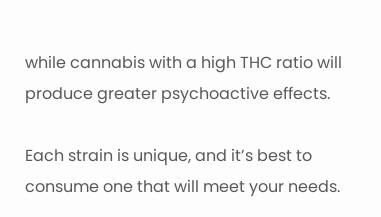while cannabis with a high THC ratio will produce greater psychoactive effects.

Each strain is unique, and it’s best to consume one that will meet your needs.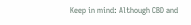Keep in mind: Although CBD and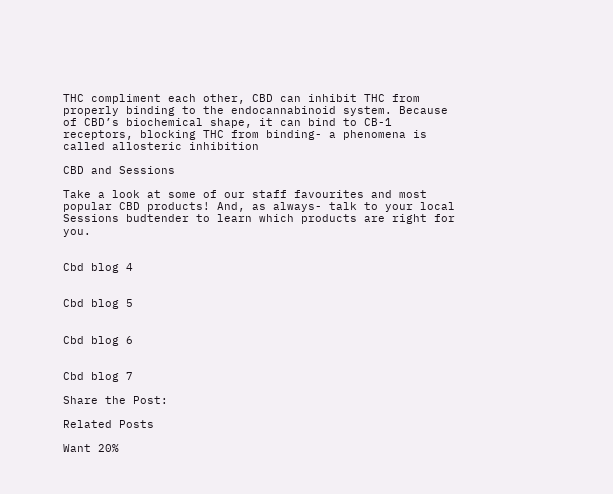THC compliment each other, CBD can inhibit THC from properly binding to the endocannabinoid system. Because of CBD’s biochemical shape, it can bind to CB-1 receptors, blocking THC from binding- a phenomena is called allosteric inhibition

CBD and Sessions

Take a look at some of our staff favourites and most popular CBD products! And, as always- talk to your local Sessions budtender to learn which products are right for you.


Cbd blog 4


Cbd blog 5


Cbd blog 6


Cbd blog 7

Share the Post:

Related Posts

Want 20%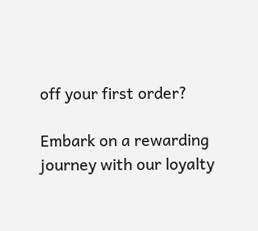off your first order?

Embark on a rewarding journey with our loyalty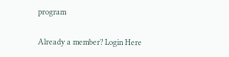program

Already a member? Login Here